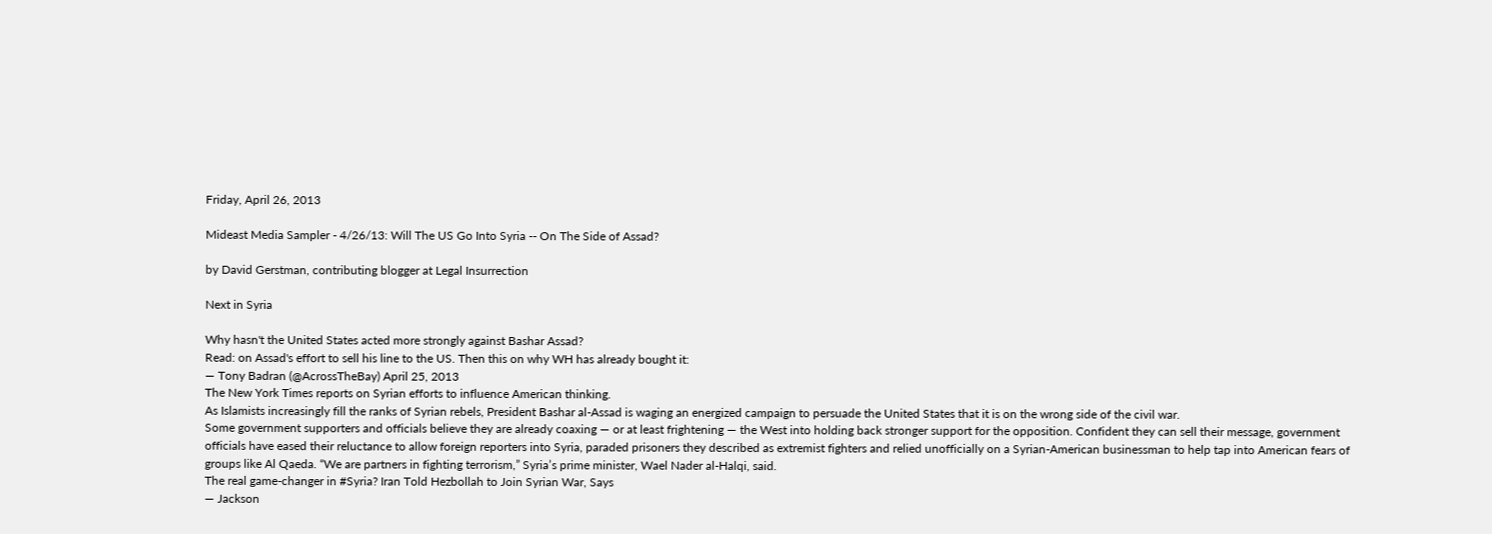Friday, April 26, 2013

Mideast Media Sampler - 4/26/13: Will The US Go Into Syria -- On The Side of Assad?

by David Gerstman, contributing blogger at Legal Insurrection

Next in Syria

Why hasn't the United States acted more strongly against Bashar Assad?
Read: on Assad's effort to sell his line to the US. Then this on why WH has already bought it:
— Tony Badran (@AcrossTheBay) April 25, 2013
The New York Times reports on Syrian efforts to influence American thinking.
As Islamists increasingly fill the ranks of Syrian rebels, President Bashar al-Assad is waging an energized campaign to persuade the United States that it is on the wrong side of the civil war.
Some government supporters and officials believe they are already coaxing — or at least frightening — the West into holding back stronger support for the opposition. Confident they can sell their message, government officials have eased their reluctance to allow foreign reporters into Syria, paraded prisoners they described as extremist fighters and relied unofficially on a Syrian-American businessman to help tap into American fears of groups like Al Qaeda. “We are partners in fighting terrorism,” Syria’s prime minister, Wael Nader al-Halqi, said.
The real game-changer in #Syria? Iran Told Hezbollah to Join Syrian War, Says
— Jackson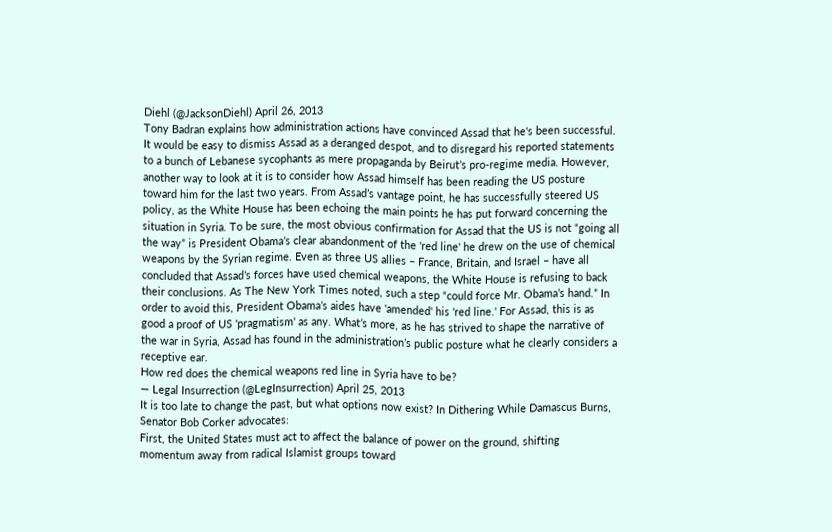Diehl (@JacksonDiehl) April 26, 2013
Tony Badran explains how administration actions have convinced Assad that he's been successful.
It would be easy to dismiss Assad as a deranged despot, and to disregard his reported statements to a bunch of Lebanese sycophants as mere propaganda by Beirut’s pro-regime media. However, another way to look at it is to consider how Assad himself has been reading the US posture toward him for the last two years. From Assad’s vantage point, he has successfully steered US policy, as the White House has been echoing the main points he has put forward concerning the situation in Syria. To be sure, the most obvious confirmation for Assad that the US is not “going all the way” is President Obama’s clear abandonment of the 'red line' he drew on the use of chemical weapons by the Syrian regime. Even as three US allies – France, Britain, and Israel – have all concluded that Assad’s forces have used chemical weapons, the White House is refusing to back their conclusions. As The New York Times noted, such a step “could force Mr. Obama’s hand.” In order to avoid this, President Obama’s aides have 'amended' his 'red line.' For Assad, this is as good a proof of US 'pragmatism' as any. What’s more, as he has strived to shape the narrative of the war in Syria, Assad has found in the administration’s public posture what he clearly considers a receptive ear.
How red does the chemical weapons red line in Syria have to be?
— Legal Insurrection (@LegInsurrection) April 25, 2013
It is too late to change the past, but what options now exist? In Dithering While Damascus Burns, Senator Bob Corker advocates:
First, the United States must act to affect the balance of power on the ground, shifting momentum away from radical Islamist groups toward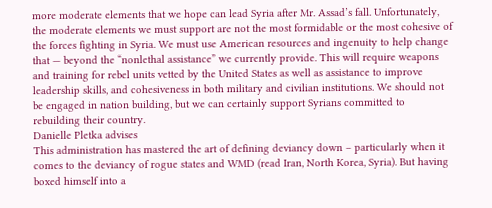more moderate elements that we hope can lead Syria after Mr. Assad’s fall. Unfortunately, the moderate elements we must support are not the most formidable or the most cohesive of the forces fighting in Syria. We must use American resources and ingenuity to help change that — beyond the “nonlethal assistance” we currently provide. This will require weapons and training for rebel units vetted by the United States as well as assistance to improve leadership skills, and cohesiveness in both military and civilian institutions. We should not be engaged in nation building, but we can certainly support Syrians committed to rebuilding their country.
Danielle Pletka advises
This administration has mastered the art of defining deviancy down – particularly when it comes to the deviancy of rogue states and WMD (read Iran, North Korea, Syria). But having boxed himself into a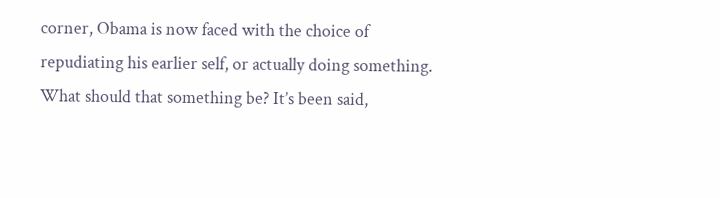corner, Obama is now faced with the choice of repudiating his earlier self, or actually doing something. What should that something be? It’s been said,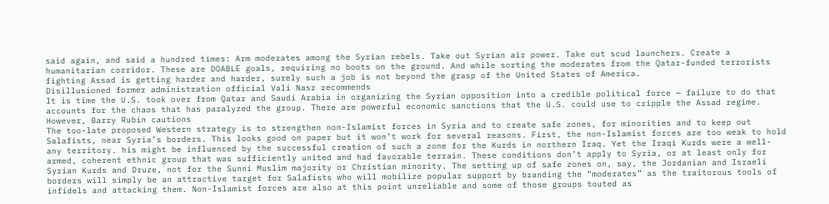said again, and said a hundred times: Arm moderates among the Syrian rebels. Take out Syrian air power. Take out scud launchers. Create a humanitarian corridor. These are DOABLE goals, requiring no boots on the ground. And while sorting the moderates from the Qatar-funded terrorists fighting Assad is getting harder and harder, surely such a job is not beyond the grasp of the United States of America.
Disillusioned former administration official Vali Nasr recommends
It is time the U.S. took over from Qatar and Saudi Arabia in organizing the Syrian opposition into a credible political force — failure to do that accounts for the chaos that has paralyzed the group. There are powerful economic sanctions that the U.S. could use to cripple the Assad regime.
However, Barry Rubin cautions
The too-late proposed Western strategy is to strengthen non-Islamist forces in Syria and to create safe zones, for minorities and to keep out Salafists, near Syria’s borders. This looks good on paper but it won’t work for several reasons. First, the non-Islamist forces are too weak to hold any territory. his might be influenced by the successful creation of such a zone for the Kurds in northern Iraq. Yet the Iraqi Kurds were a well-armed, coherent ethnic group that was sufficiently united and had favorable terrain. These conditions don’t apply to Syria, or at least only for Syrian Kurds and Druze, not for the Sunni Muslim majority or Christian minority. The setting up of safe zones on, say, the Jordanian and Israeli borders will simply be an attractive target for Salafists who will mobilize popular support by branding the “moderates” as the traitorous tools of infidels and attacking them. Non-Islamist forces are also at this point unreliable and some of those groups touted as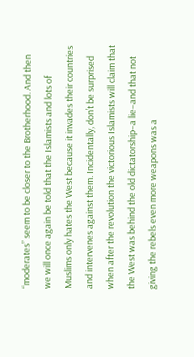“moderates” seem to be closer to the Brotherhood. And then we will once again be told that the Islamists and lots of Muslims only hates the West because it invades their countries and intervenes against them. Incidentally, don’t be surprised when after the revolution the victorious Islamists will claim that the West was behind the old dictatorship–a lie–and that not giving the rebels even more weapons was a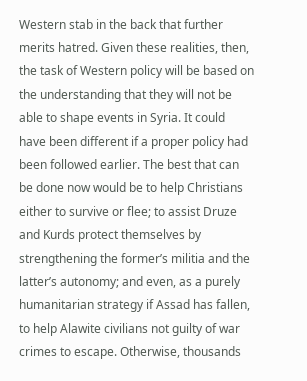Western stab in the back that further merits hatred. Given these realities, then, the task of Western policy will be based on the understanding that they will not be able to shape events in Syria. It could have been different if a proper policy had been followed earlier. The best that can be done now would be to help Christians either to survive or flee; to assist Druze and Kurds protect themselves by strengthening the former’s militia and the latter’s autonomy; and even, as a purely humanitarian strategy if Assad has fallen, to help Alawite civilians not guilty of war crimes to escape. Otherwise, thousands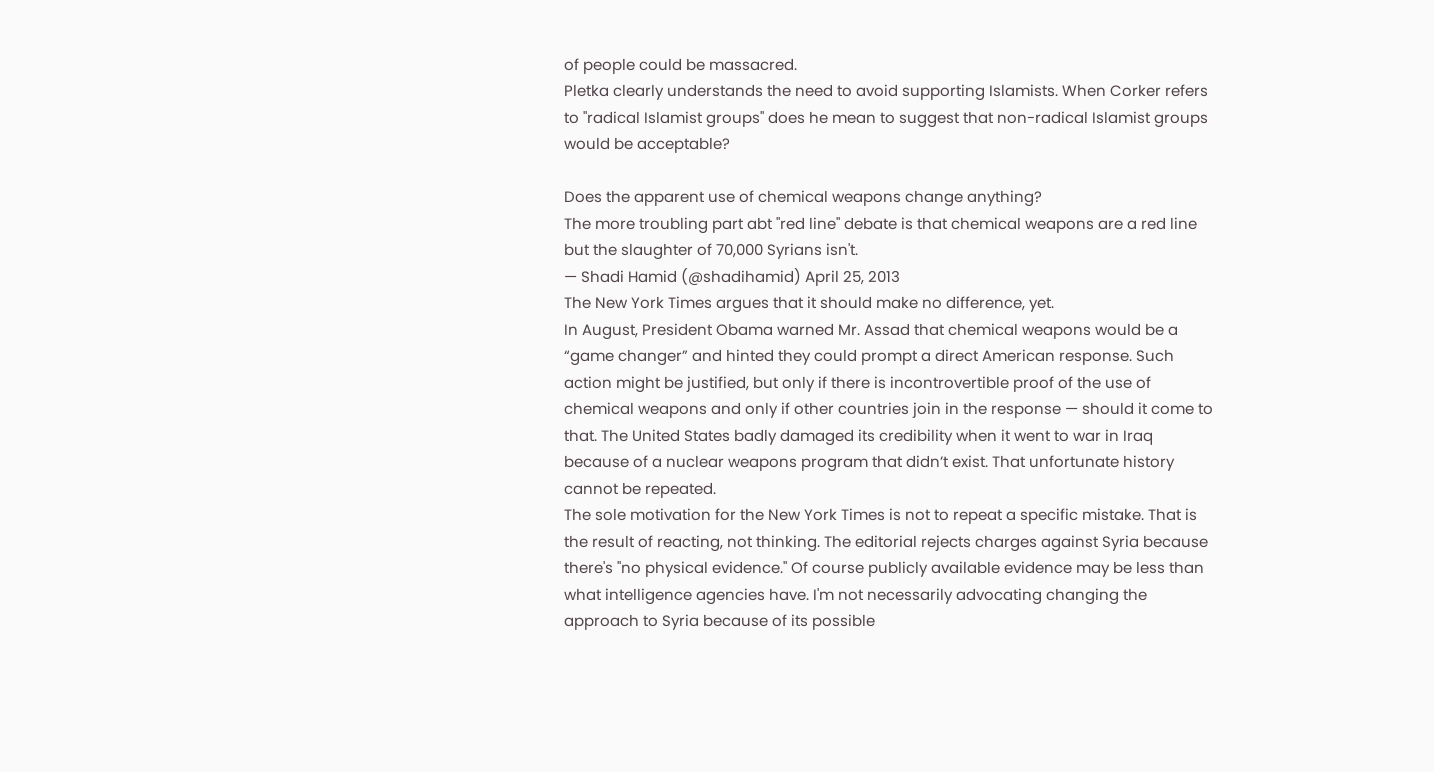of people could be massacred.
Pletka clearly understands the need to avoid supporting Islamists. When Corker refers to "radical Islamist groups" does he mean to suggest that non-radical Islamist groups would be acceptable?

Does the apparent use of chemical weapons change anything?
The more troubling part abt "red line" debate is that chemical weapons are a red line but the slaughter of 70,000 Syrians isn't.
— Shadi Hamid (@shadihamid) April 25, 2013
The New York Times argues that it should make no difference, yet.
In August, President Obama warned Mr. Assad that chemical weapons would be a “game changer” and hinted they could prompt a direct American response. Such action might be justified, but only if there is incontrovertible proof of the use of chemical weapons and only if other countries join in the response — should it come to that. The United States badly damaged its credibility when it went to war in Iraq because of a nuclear weapons program that didn’t exist. That unfortunate history cannot be repeated.
The sole motivation for the New York Times is not to repeat a specific mistake. That is the result of reacting, not thinking. The editorial rejects charges against Syria because there's "no physical evidence." Of course publicly available evidence may be less than what intelligence agencies have. I'm not necessarily advocating changing the approach to Syria because of its possible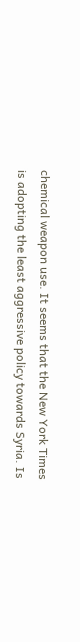chemical weapon use. It seems that the New York Times is adopting the least aggressive policy towards Syria. Is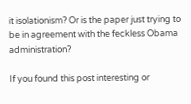it isolationism? Or is the paper just trying to be in agreement with the feckless Obama administration?

If you found this post interesting or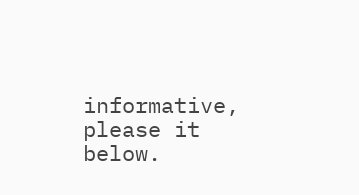informative, please it below.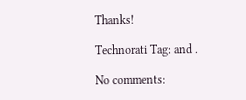Thanks!

Technorati Tag: and .

No comments: